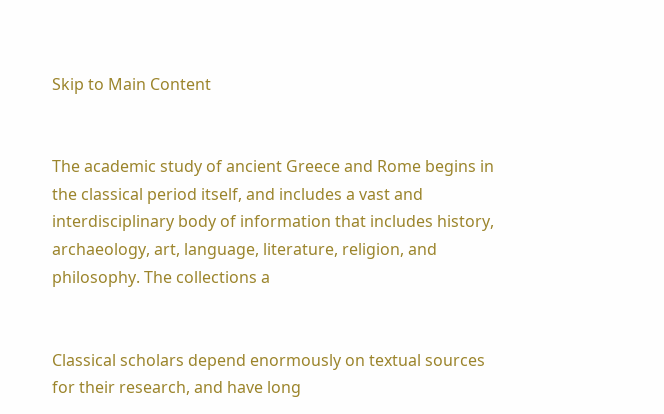Skip to Main Content


The academic study of ancient Greece and Rome begins in the classical period itself, and includes a vast and interdisciplinary body of information that includes history, archaeology, art, language, literature, religion, and philosophy. The collections a


Classical scholars depend enormously on textual sources for their research, and have long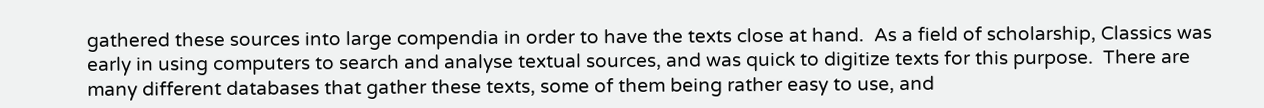gathered these sources into large compendia in order to have the texts close at hand.  As a field of scholarship, Classics was early in using computers to search and analyse textual sources, and was quick to digitize texts for this purpose.  There are many different databases that gather these texts, some of them being rather easy to use, and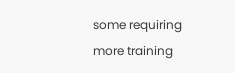some requiring more training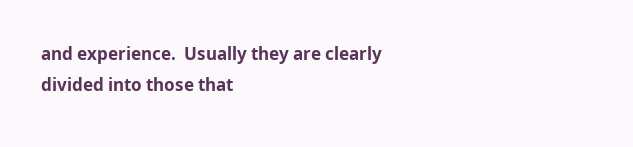and experience.  Usually they are clearly divided into those that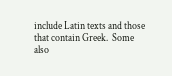include Latin texts and those that contain Greek.  Some also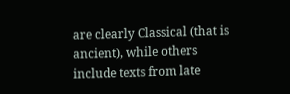are clearly Classical (that is ancient), while others include texts from late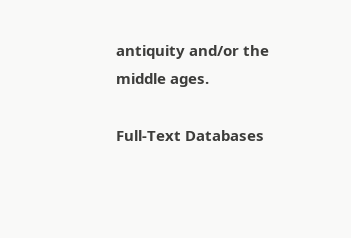antiquity and/or the middle ages.

Full-Text Databases